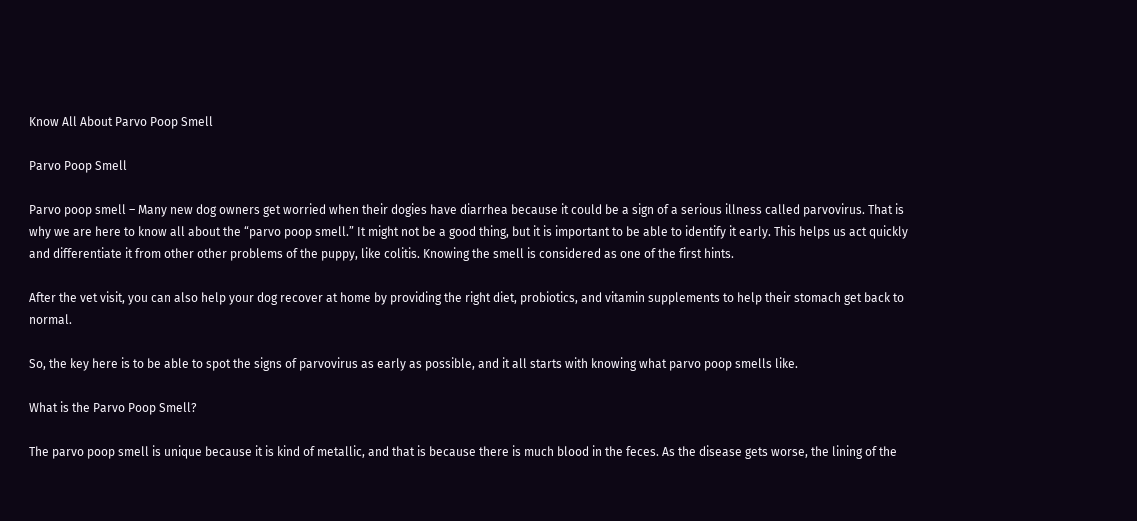Know All About Parvo Poop Smell

Parvo Poop Smell

Parvo poop smell – Many new dog owners get worried when their dogies have diarrhea because it could be a sign of a serious illness called parvovirus. That is why we are here to know all about the “parvo poop smell.” It might not be a good thing, but it is important to be able to identify it early. This helps us act quickly and differentiate it from other other problems of the puppy, like colitis. Knowing the smell is considered as one of the first hints.

After the vet visit, you can also help your dog recover at home by providing the right diet, probiotics, and vitamin supplements to help their stomach get back to normal.

So, the key here is to be able to spot the signs of parvovirus as early as possible, and it all starts with knowing what parvo poop smells like.

What is the Parvo Poop Smell?

The parvo poop smell is unique because it is kind of metallic, and that is because there is much blood in the feces. As the disease gets worse, the lining of the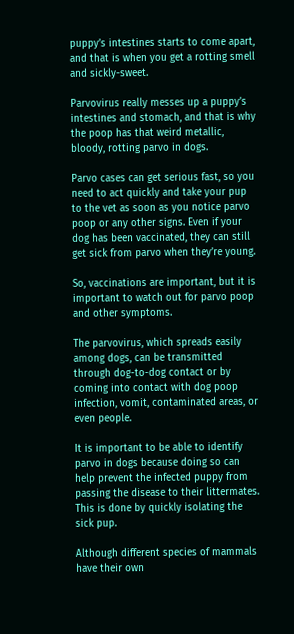puppy’s intestines starts to come apart, and that is when you get a rotting smell and sickly-sweet.

Parvovirus really messes up a puppy’s intestines and stomach, and that is why the poop has that weird metallic, bloody, rotting parvo in dogs.

Parvo cases can get serious fast, so you need to act quickly and take your pup to the vet as soon as you notice parvo poop or any other signs. Even if your dog has been vaccinated, they can still get sick from parvo when they’re young.

So, vaccinations are important, but it is important to watch out for parvo poop and other symptoms.

The parvovirus, which spreads easily among dogs, can be transmitted through dog-to-dog contact or by coming into contact with dog poop infection, vomit, contaminated areas, or even people.

It is important to be able to identify parvo in dogs because doing so can help prevent the infected puppy from passing the disease to their littermates. This is done by quickly isolating the sick pup.

Although different species of mammals have their own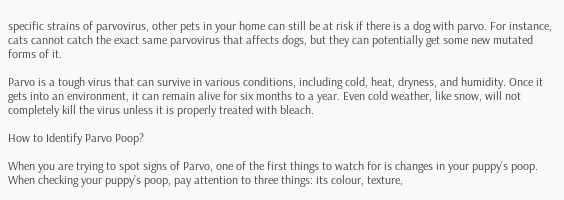specific strains of parvovirus, other pets in your home can still be at risk if there is a dog with parvo. For instance, cats cannot catch the exact same parvovirus that affects dogs, but they can potentially get some new mutated forms of it.

Parvo is a tough virus that can survive in various conditions, including cold, heat, dryness, and humidity. Once it gets into an environment, it can remain alive for six months to a year. Even cold weather, like snow, will not completely kill the virus unless it is properly treated with bleach.

How to Identify Parvo Poop?

When you are trying to spot signs of Parvo, one of the first things to watch for is changes in your puppy’s poop. When checking your puppy’s poop, pay attention to three things: its colour, texture,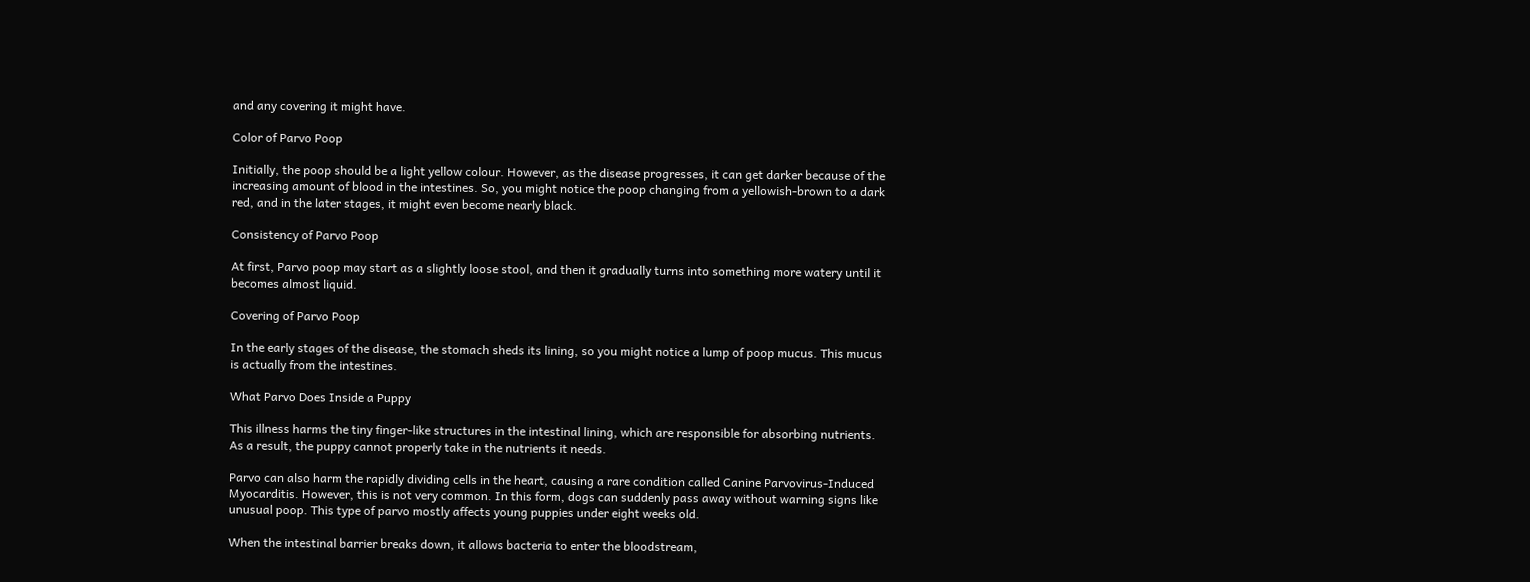and any covering it might have.

Color of Parvo Poop

Initially, the poop should be a light yellow colour. However, as the disease progresses, it can get darker because of the increasing amount of blood in the intestines. So, you might notice the poop changing from a yellowish-brown to a dark red, and in the later stages, it might even become nearly black.

Consistency of Parvo Poop

At first, Parvo poop may start as a slightly loose stool, and then it gradually turns into something more watery until it becomes almost liquid.

Covering of Parvo Poop

In the early stages of the disease, the stomach sheds its lining, so you might notice a lump of poop mucus. This mucus is actually from the intestines.

What Parvo Does Inside a Puppy

This illness harms the tiny finger-like structures in the intestinal lining, which are responsible for absorbing nutrients. As a result, the puppy cannot properly take in the nutrients it needs.

Parvo can also harm the rapidly dividing cells in the heart, causing a rare condition called Canine Parvovirus-Induced Myocarditis. However, this is not very common. In this form, dogs can suddenly pass away without warning signs like unusual poop. This type of parvo mostly affects young puppies under eight weeks old.

When the intestinal barrier breaks down, it allows bacteria to enter the bloodstream,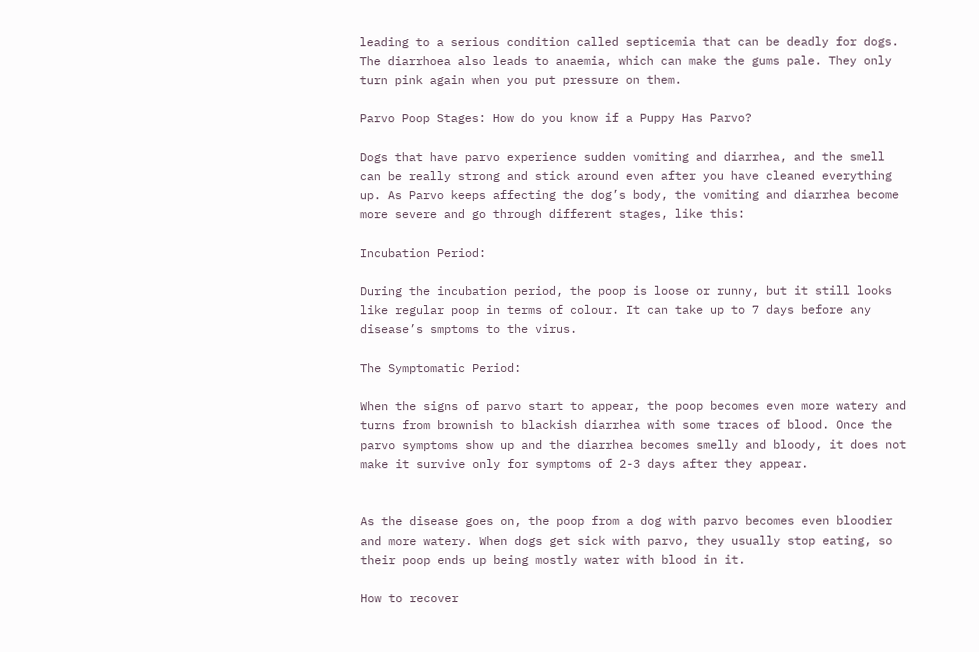leading to a serious condition called septicemia that can be deadly for dogs. The diarrhoea also leads to anaemia, which can make the gums pale. They only turn pink again when you put pressure on them.

Parvo Poop Stages: How do you know if a Puppy Has Parvo?

Dogs that have parvo experience sudden vomiting and diarrhea, and the smell can be really strong and stick around even after you have cleaned everything up. As Parvo keeps affecting the dog’s body, the vomiting and diarrhea become more severe and go through different stages, like this:

Incubation Period:

During the incubation period, the poop is loose or runny, but it still looks like regular poop in terms of colour. It can take up to 7 days before any disease’s smptoms to the virus.

The Symptomatic Period:

When the signs of parvo start to appear, the poop becomes even more watery and turns from brownish to blackish diarrhea with some traces of blood. Once the parvo symptoms show up and the diarrhea becomes smelly and bloody, it does not make it survive only for symptoms of 2-3 days after they appear.


As the disease goes on, the poop from a dog with parvo becomes even bloodier and more watery. When dogs get sick with parvo, they usually stop eating, so their poop ends up being mostly water with blood in it.

How to recover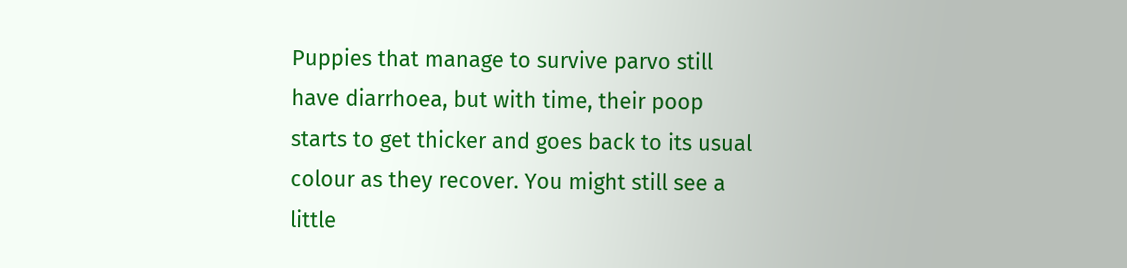Puppies that manage to survive parvo still have diarrhoea, but with time, their poop starts to get thicker and goes back to its usual colour as they recover. You might still see a little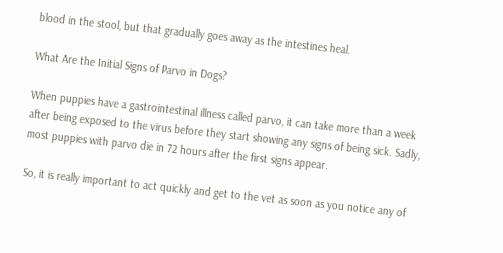blood in the stool, but that gradually goes away as the intestines heal.

What Are the Initial Signs of Parvo in Dogs?

When puppies have a gastrointestinal illness called parvo, it can take more than a week after being exposed to the virus before they start showing any signs of being sick. Sadly, most puppies with parvo die in 72 hours after the first signs appear.

So, it is really important to act quickly and get to the vet as soon as you notice any of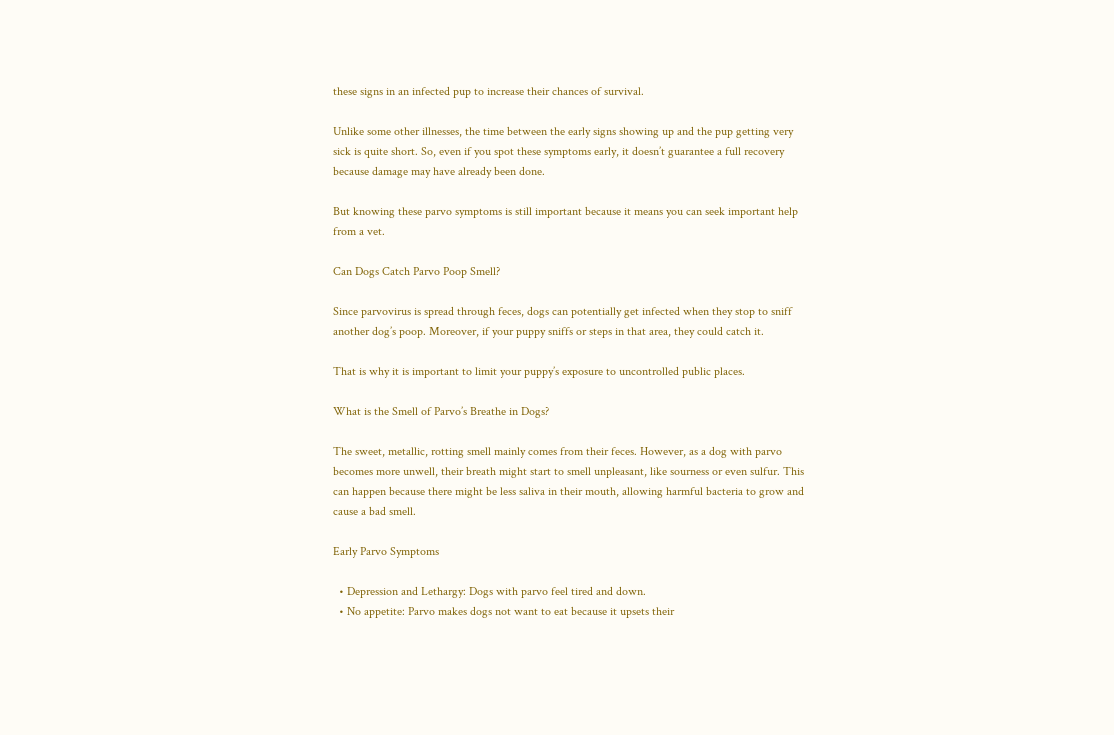these signs in an infected pup to increase their chances of survival.

Unlike some other illnesses, the time between the early signs showing up and the pup getting very sick is quite short. So, even if you spot these symptoms early, it doesn’t guarantee a full recovery because damage may have already been done.

But knowing these parvo symptoms is still important because it means you can seek important help from a vet.

Can Dogs Catch Parvo Poop Smell?

Since parvovirus is spread through feces, dogs can potentially get infected when they stop to sniff another dog’s poop. Moreover, if your puppy sniffs or steps in that area, they could catch it.

That is why it is important to limit your puppy’s exposure to uncontrolled public places.

What is the Smell of Parvo’s Breathe in Dogs?

The sweet, metallic, rotting smell mainly comes from their feces. However, as a dog with parvo becomes more unwell, their breath might start to smell unpleasant, like sourness or even sulfur. This can happen because there might be less saliva in their mouth, allowing harmful bacteria to grow and cause a bad smell.

Early Parvo Symptoms

  • Depression and Lethargy: Dogs with parvo feel tired and down.
  • No appetite: Parvo makes dogs not want to eat because it upsets their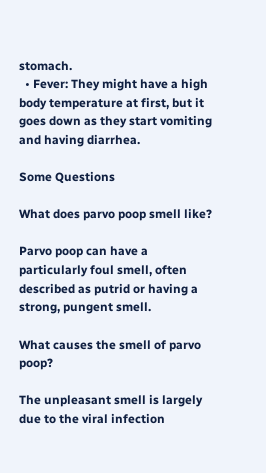stomach.
  • Fever: They might have a high body temperature at first, but it goes down as they start vomiting and having diarrhea.

Some Questions

What does parvo poop smell like?

Parvo poop can have a particularly foul smell, often described as putrid or having a strong, pungent smell.

What causes the smell of parvo poop?

The unpleasant smell is largely due to the viral infection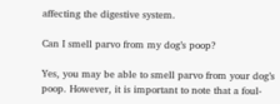affecting the digestive system.

Can I smell parvo from my dog’s poop?

Yes, you may be able to smell parvo from your dog’s poop. However, it is important to note that a foul-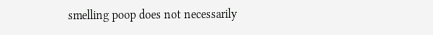smelling poop does not necessarily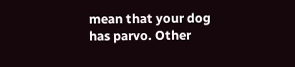mean that your dog has parvo. Other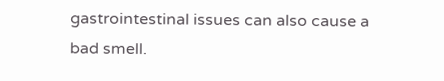gastrointestinal issues can also cause a bad smell.